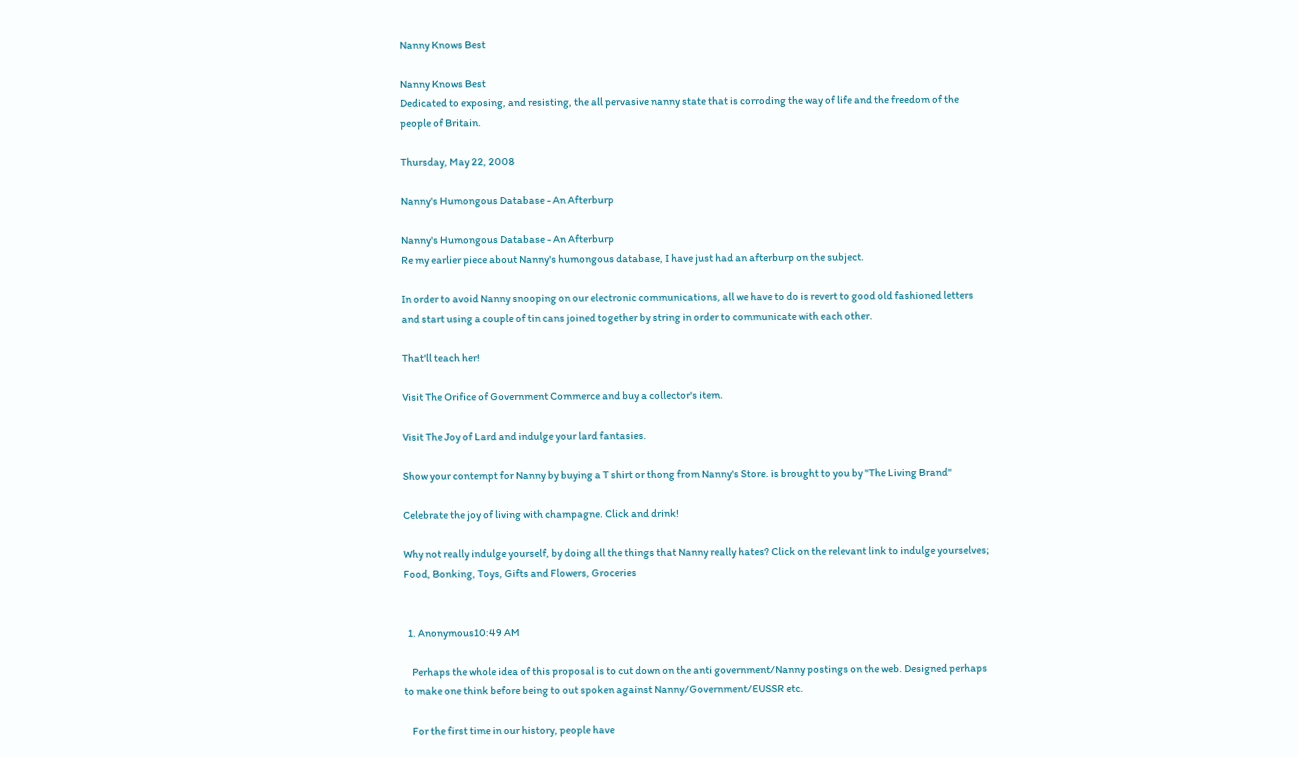Nanny Knows Best

Nanny Knows Best
Dedicated to exposing, and resisting, the all pervasive nanny state that is corroding the way of life and the freedom of the people of Britain.

Thursday, May 22, 2008

Nanny's Humongous Database - An Afterburp

Nanny's Humongous Database - An Afterburp
Re my earlier piece about Nanny's humongous database, I have just had an afterburp on the subject.

In order to avoid Nanny snooping on our electronic communications, all we have to do is revert to good old fashioned letters and start using a couple of tin cans joined together by string in order to communicate with each other.

That'll teach her!

Visit The Orifice of Government Commerce and buy a collector's item.

Visit The Joy of Lard and indulge your lard fantasies.

Show your contempt for Nanny by buying a T shirt or thong from Nanny's Store. is brought to you by "The Living Brand"

Celebrate the joy of living with champagne. Click and drink!

Why not really indulge yourself, by doing all the things that Nanny really hates? Click on the relevant link to indulge yourselves; Food, Bonking, Toys, Gifts and Flowers, Groceries


  1. Anonymous10:49 AM

    Perhaps the whole idea of this proposal is to cut down on the anti government/Nanny postings on the web. Designed perhaps to make one think before being to out spoken against Nanny/Government/EUSSR etc.

    For the first time in our history, people have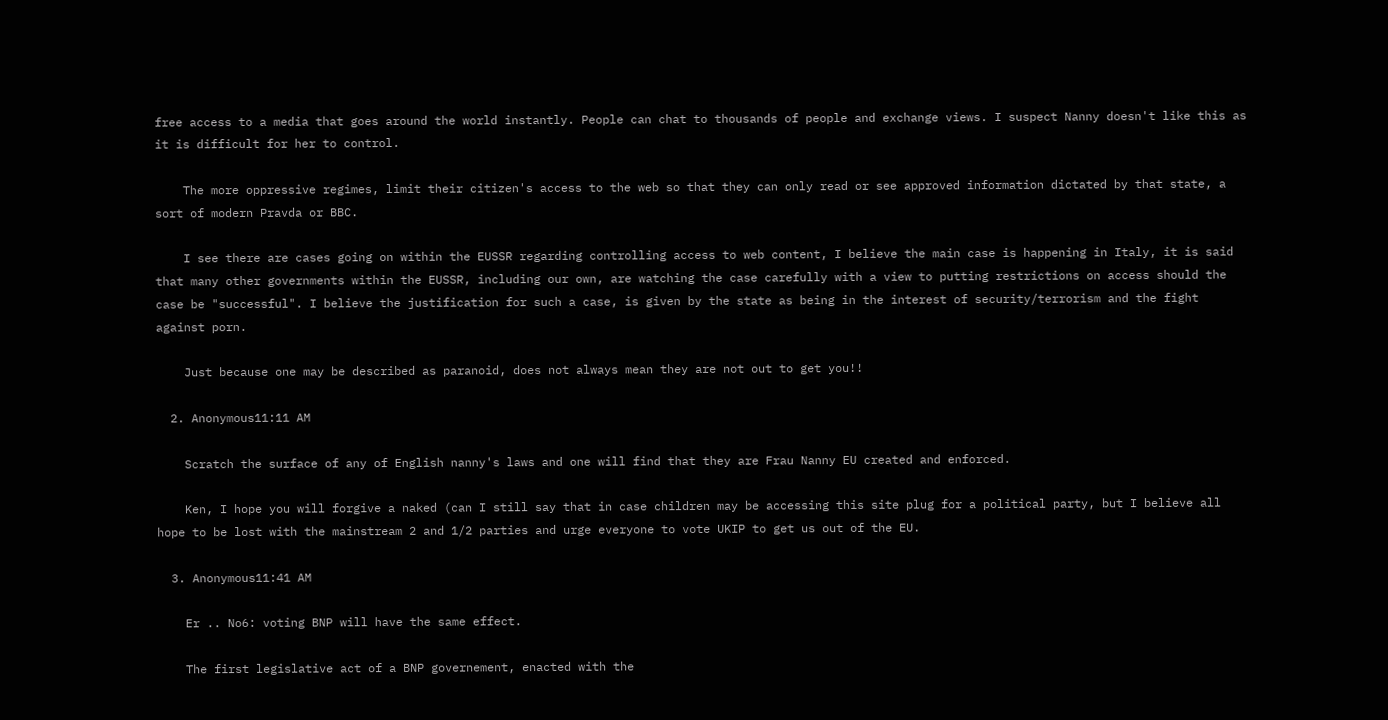free access to a media that goes around the world instantly. People can chat to thousands of people and exchange views. I suspect Nanny doesn't like this as it is difficult for her to control.

    The more oppressive regimes, limit their citizen's access to the web so that they can only read or see approved information dictated by that state, a sort of modern Pravda or BBC.

    I see there are cases going on within the EUSSR regarding controlling access to web content, I believe the main case is happening in Italy, it is said that many other governments within the EUSSR, including our own, are watching the case carefully with a view to putting restrictions on access should the case be "successful". I believe the justification for such a case, is given by the state as being in the interest of security/terrorism and the fight against porn.

    Just because one may be described as paranoid, does not always mean they are not out to get you!!

  2. Anonymous11:11 AM

    Scratch the surface of any of English nanny's laws and one will find that they are Frau Nanny EU created and enforced.

    Ken, I hope you will forgive a naked (can I still say that in case children may be accessing this site plug for a political party, but I believe all hope to be lost with the mainstream 2 and 1/2 parties and urge everyone to vote UKIP to get us out of the EU.

  3. Anonymous11:41 AM

    Er .. No6: voting BNP will have the same effect.

    The first legislative act of a BNP governement, enacted with the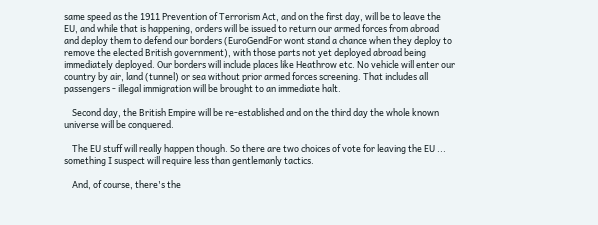same speed as the 1911 Prevention of Terrorism Act, and on the first day, will be to leave the EU, and while that is happening, orders will be issued to return our armed forces from abroad and deploy them to defend our borders (EuroGendFor wont stand a chance when they deploy to remove the elected British government), with those parts not yet deployed abroad being immediately deployed. Our borders will include places like Heathrow etc. No vehicle will enter our country by air, land (tunnel) or sea without prior armed forces screening. That includes all passengers - illegal immigration will be brought to an immediate halt.

    Second day, the British Empire will be re-established and on the third day the whole known universe will be conquered.

    The EU stuff will really happen though. So there are two choices of vote for leaving the EU ... something I suspect will require less than gentlemanly tactics.

    And, of course, there's the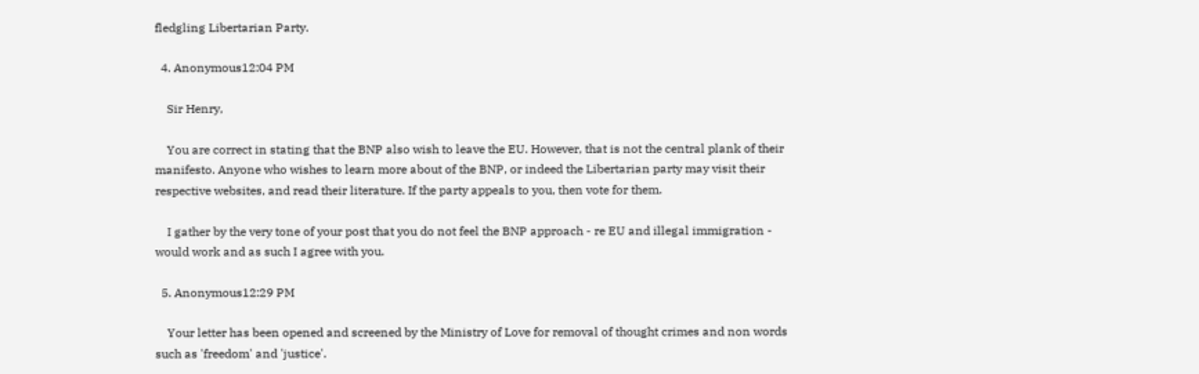fledgling Libertarian Party.

  4. Anonymous12:04 PM

    Sir Henry,

    You are correct in stating that the BNP also wish to leave the EU. However, that is not the central plank of their manifesto. Anyone who wishes to learn more about of the BNP, or indeed the Libertarian party may visit their respective websites, and read their literature. If the party appeals to you, then vote for them.

    I gather by the very tone of your post that you do not feel the BNP approach - re EU and illegal immigration - would work and as such I agree with you.

  5. Anonymous12:29 PM

    Your letter has been opened and screened by the Ministry of Love for removal of thought crimes and non words such as 'freedom' and 'justice'.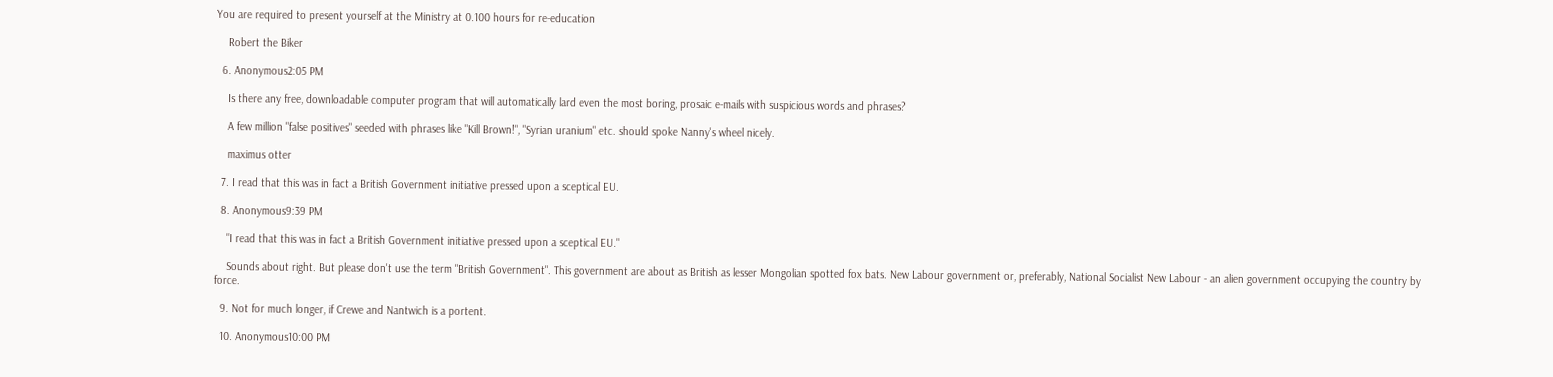You are required to present yourself at the Ministry at 0.100 hours for re-education

    Robert the Biker

  6. Anonymous2:05 PM

    Is there any free, downloadable computer program that will automatically lard even the most boring, prosaic e-mails with suspicious words and phrases?

    A few million "false positives" seeded with phrases like "Kill Brown!", "Syrian uranium" etc. should spoke Nanny's wheel nicely.

    maximus otter

  7. I read that this was in fact a British Government initiative pressed upon a sceptical EU.

  8. Anonymous9:39 PM

    "I read that this was in fact a British Government initiative pressed upon a sceptical EU."

    Sounds about right. But please don't use the term "British Government". This government are about as British as lesser Mongolian spotted fox bats. New Labour government or, preferably, National Socialist New Labour - an alien government occupying the country by force.

  9. Not for much longer, if Crewe and Nantwich is a portent.

  10. Anonymous10:00 PM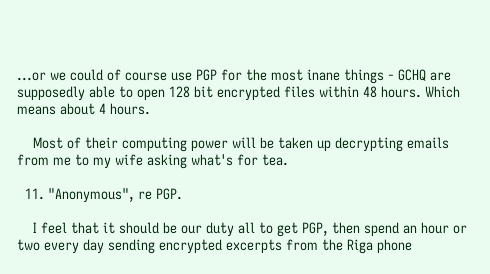...or we could of course use PGP for the most inane things - GCHQ are supposedly able to open 128 bit encrypted files within 48 hours. Which means about 4 hours.

    Most of their computing power will be taken up decrypting emails from me to my wife asking what's for tea.

  11. "Anonymous", re PGP.

    I feel that it should be our duty all to get PGP, then spend an hour or two every day sending encrypted excerpts from the Riga phone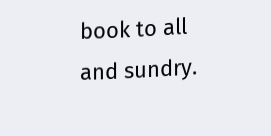book to all and sundry.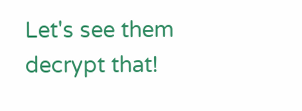Let's see them decrypt that!